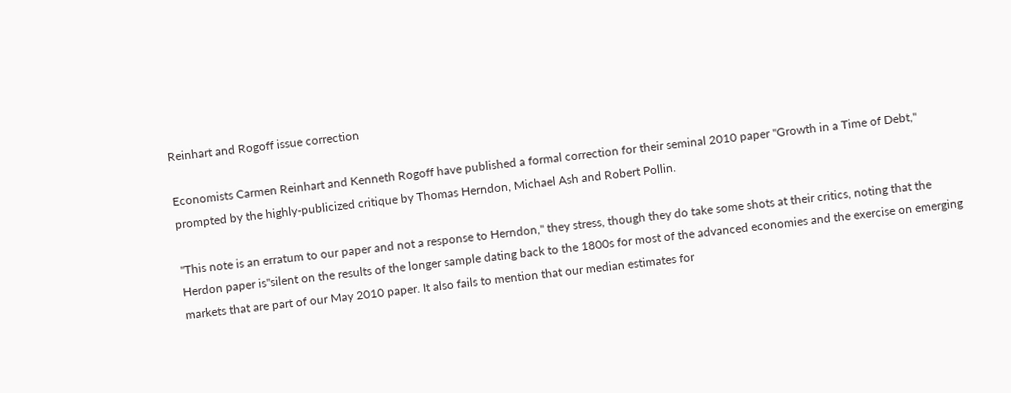Reinhart and Rogoff issue correction

Economists Carmen Reinhart and Kenneth Rogoff have published a formal correction for their seminal 2010 paper "Growth in a Time of Debt," prompted by the highly-publicized critique by Thomas Herndon, Michael Ash and Robert Pollin.

"This note is an erratum to our paper and not a response to Herndon," they stress, though they do take some shots at their critics, noting that the Herdon paper is"silent on the results of the longer sample dating back to the 1800s for most of the advanced economies and the exercise on emerging markets that are part of our May 2010 paper. It also fails to mention that our median estimates for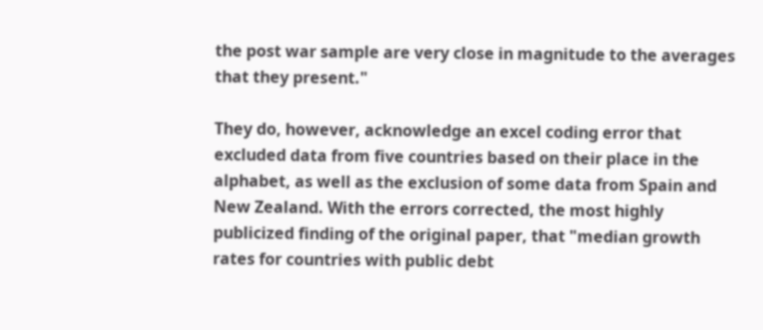the post war sample are very close in magnitude to the averages that they present."

They do, however, acknowledge an excel coding error that excluded data from five countries based on their place in the alphabet, as well as the exclusion of some data from Spain and New Zealand. With the errors corrected, the most highly publicized finding of the original paper, that "median growth rates for countries with public debt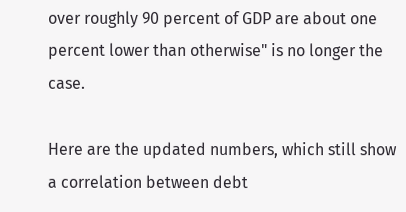over roughly 90 percent of GDP are about one percent lower than otherwise" is no longer the case.

Here are the updated numbers, which still show a correlation between debt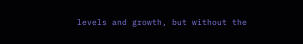levels and growth, but without the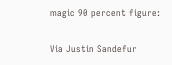magic 90 percent figure:

Via Justin Sandefur